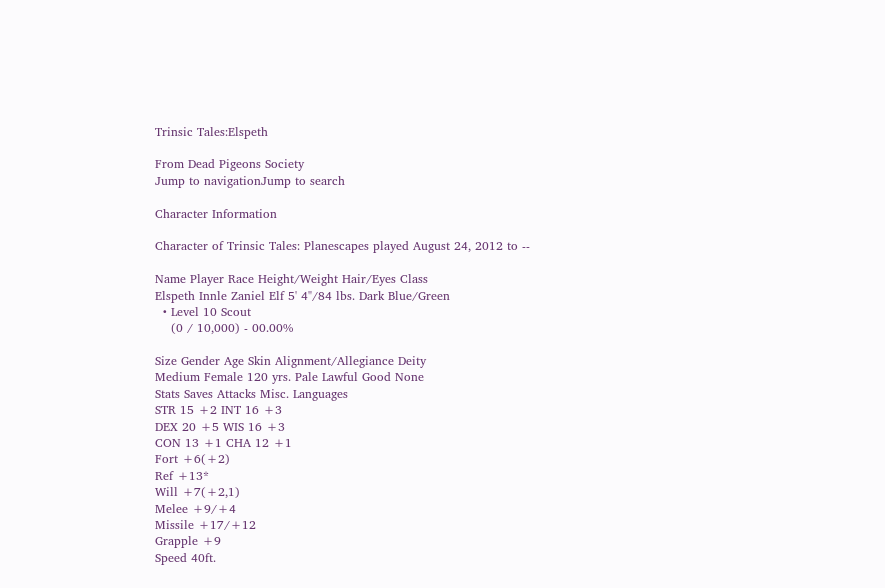Trinsic Tales:Elspeth

From Dead Pigeons Society
Jump to navigationJump to search

Character Information

Character of Trinsic Tales: Planescapes played August 24, 2012 to --

Name Player Race Height/Weight Hair/Eyes Class
Elspeth Innle Zaniel Elf 5' 4"/84 lbs. Dark Blue/Green
  • Level 10 Scout
    (0 / 10,000) - 00.00%

Size Gender Age Skin Alignment/Allegiance Deity
Medium Female 120 yrs. Pale Lawful Good None
Stats Saves Attacks Misc. Languages
STR 15 +2 INT 16 +3
DEX 20 +5 WIS 16 +3
CON 13 +1 CHA 12 +1
Fort +6(+2)
Ref +13*
Will +7(+2,1)
Melee +9/+4
Missile +17/+12
Grapple +9
Speed 40ft.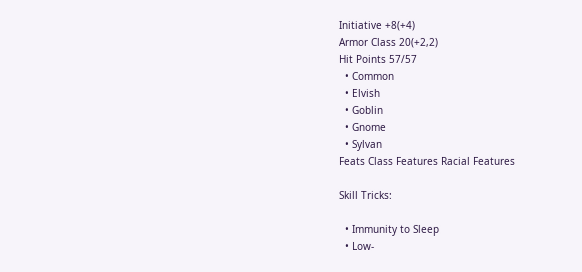Initiative +8(+4)
Armor Class 20(+2,2)
Hit Points 57/57
  • Common
  • Elvish
  • Goblin
  • Gnome
  • Sylvan
Feats Class Features Racial Features

Skill Tricks:

  • Immunity to Sleep
  • Low-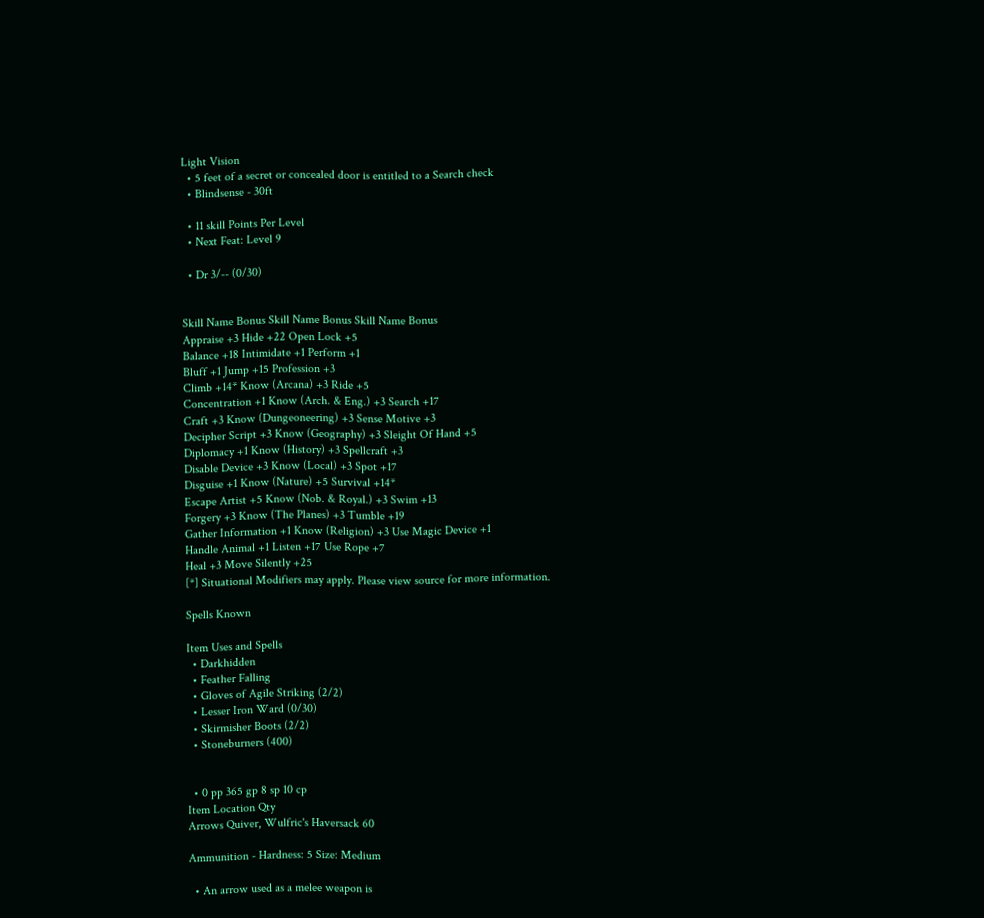Light Vision
  • 5 feet of a secret or concealed door is entitled to a Search check
  • Blindsense - 30ft

  • 11 skill Points Per Level
  • Next Feat: Level 9

  • Dr 3/-- (0/30)


Skill Name Bonus Skill Name Bonus Skill Name Bonus
Appraise +3 Hide +22 Open Lock +5
Balance +18 Intimidate +1 Perform +1
Bluff +1 Jump +15 Profession +3
Climb +14* Know (Arcana) +3 Ride +5
Concentration +1 Know (Arch. & Eng.) +3 Search +17
Craft +3 Know (Dungeoneering) +3 Sense Motive +3
Decipher Script +3 Know (Geography) +3 Sleight Of Hand +5
Diplomacy +1 Know (History) +3 Spellcraft +3
Disable Device +3 Know (Local) +3 Spot +17
Disguise +1 Know (Nature) +5 Survival +14*
Escape Artist +5 Know (Nob. & Royal.) +3 Swim +13
Forgery +3 Know (The Planes) +3 Tumble +19
Gather Information +1 Know (Religion) +3 Use Magic Device +1
Handle Animal +1 Listen +17 Use Rope +7
Heal +3 Move Silently +25
[*] Situational Modifiers may apply. Please view source for more information.

Spells Known

Item Uses and Spells
  • Darkhidden
  • Feather Falling
  • Gloves of Agile Striking (2/2)
  • Lesser Iron Ward (0/30)
  • Skirmisher Boots (2/2)
  • Stoneburners (400)


  • 0 pp 365 gp 8 sp 10 cp
Item Location Qty
Arrows Quiver, Wulfric's Haversack 60

Ammunition - Hardness: 5 Size: Medium

  • An arrow used as a melee weapon is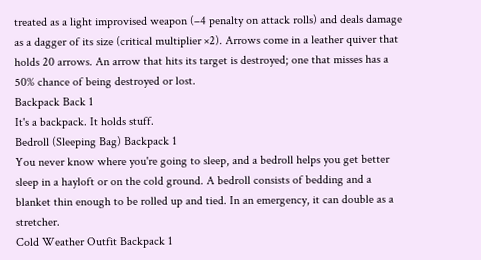treated as a light improvised weapon (–4 penalty on attack rolls) and deals damage as a dagger of its size (critical multiplier ×2). Arrows come in a leather quiver that holds 20 arrows. An arrow that hits its target is destroyed; one that misses has a 50% chance of being destroyed or lost.
Backpack Back 1
It's a backpack. It holds stuff.
Bedroll (Sleeping Bag) Backpack 1
You never know where you're going to sleep, and a bedroll helps you get better sleep in a hayloft or on the cold ground. A bedroll consists of bedding and a blanket thin enough to be rolled up and tied. In an emergency, it can double as a stretcher.
Cold Weather Outfit Backpack 1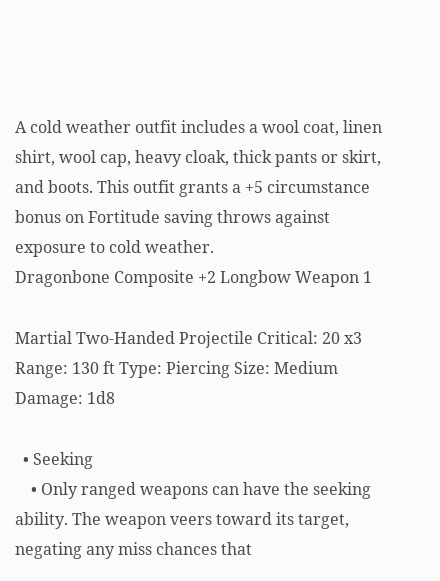A cold weather outfit includes a wool coat, linen shirt, wool cap, heavy cloak, thick pants or skirt, and boots. This outfit grants a +5 circumstance bonus on Fortitude saving throws against exposure to cold weather.
Dragonbone Composite +2 Longbow Weapon 1

Martial Two-Handed Projectile Critical: 20 x3 Range: 130 ft Type: Piercing Size: Medium Damage: 1d8

  • Seeking
    • Only ranged weapons can have the seeking ability. The weapon veers toward its target, negating any miss chances that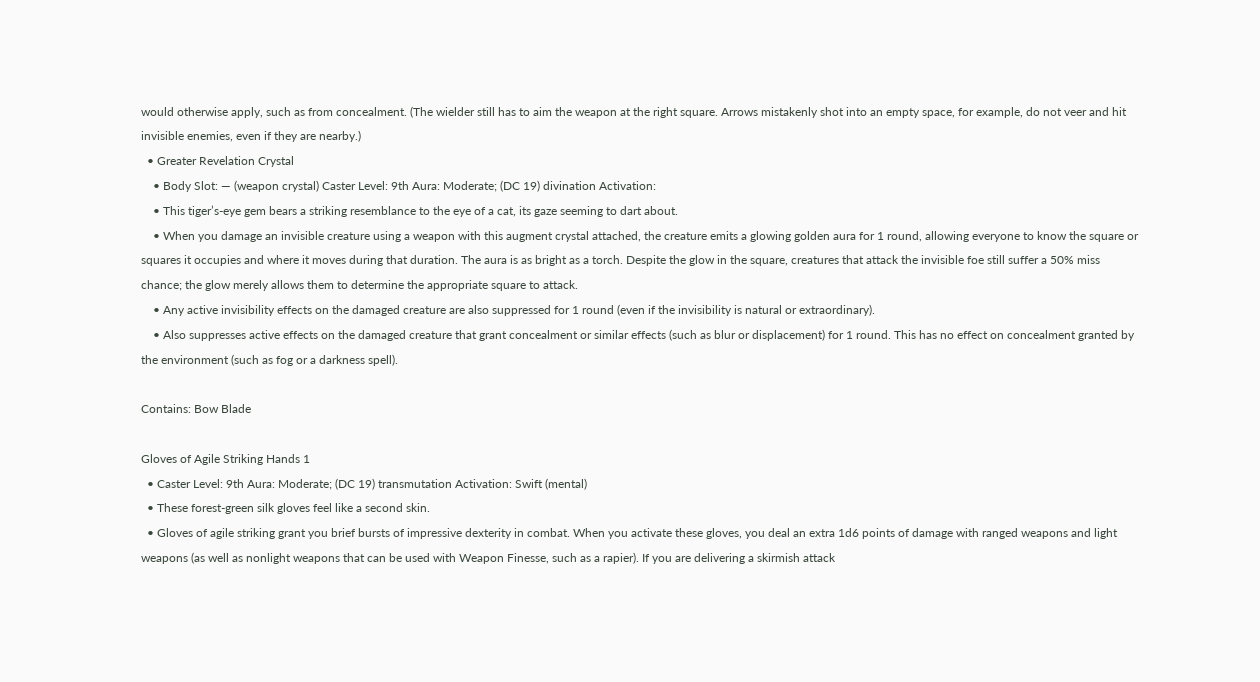would otherwise apply, such as from concealment. (The wielder still has to aim the weapon at the right square. Arrows mistakenly shot into an empty space, for example, do not veer and hit invisible enemies, even if they are nearby.)
  • Greater Revelation Crystal
    • Body Slot: — (weapon crystal) Caster Level: 9th Aura: Moderate; (DC 19) divination Activation:
    • This tiger’s-eye gem bears a striking resemblance to the eye of a cat, its gaze seeming to dart about.
    • When you damage an invisible creature using a weapon with this augment crystal attached, the creature emits a glowing golden aura for 1 round, allowing everyone to know the square or squares it occupies and where it moves during that duration. The aura is as bright as a torch. Despite the glow in the square, creatures that attack the invisible foe still suffer a 50% miss chance; the glow merely allows them to determine the appropriate square to attack.
    • Any active invisibility effects on the damaged creature are also suppressed for 1 round (even if the invisibility is natural or extraordinary).
    • Also suppresses active effects on the damaged creature that grant concealment or similar effects (such as blur or displacement) for 1 round. This has no effect on concealment granted by the environment (such as fog or a darkness spell).

Contains: Bow Blade

Gloves of Agile Striking Hands 1
  • Caster Level: 9th Aura: Moderate; (DC 19) transmutation Activation: Swift (mental)
  • These forest-green silk gloves feel like a second skin.
  • Gloves of agile striking grant you brief bursts of impressive dexterity in combat. When you activate these gloves, you deal an extra 1d6 points of damage with ranged weapons and light weapons (as well as nonlight weapons that can be used with Weapon Finesse, such as a rapier). If you are delivering a skirmish attack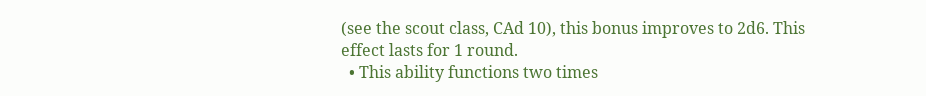(see the scout class, CAd 10), this bonus improves to 2d6. This effect lasts for 1 round.
  • This ability functions two times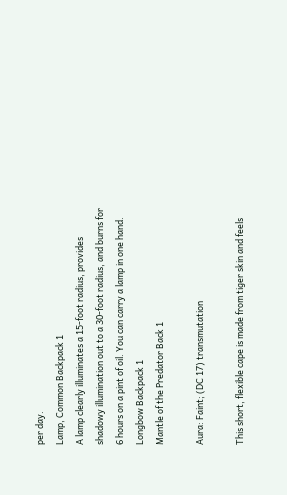per day.
Lamp, Common Backpack 1
A lamp clearly illuminates a 15-foot radius, provides shadowy illumination out to a 30-foot radius, and burns for 6 hours on a pint of oil. You can carry a lamp in one hand.
Longbow Backpack 1
Mantle of the Predator Back 1

Aura: Faint; (DC 17) transmutation

This short, flexible cape is made from tiger skin and feels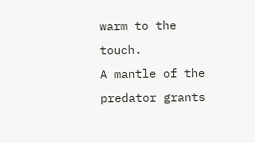warm to the touch.
A mantle of the predator grants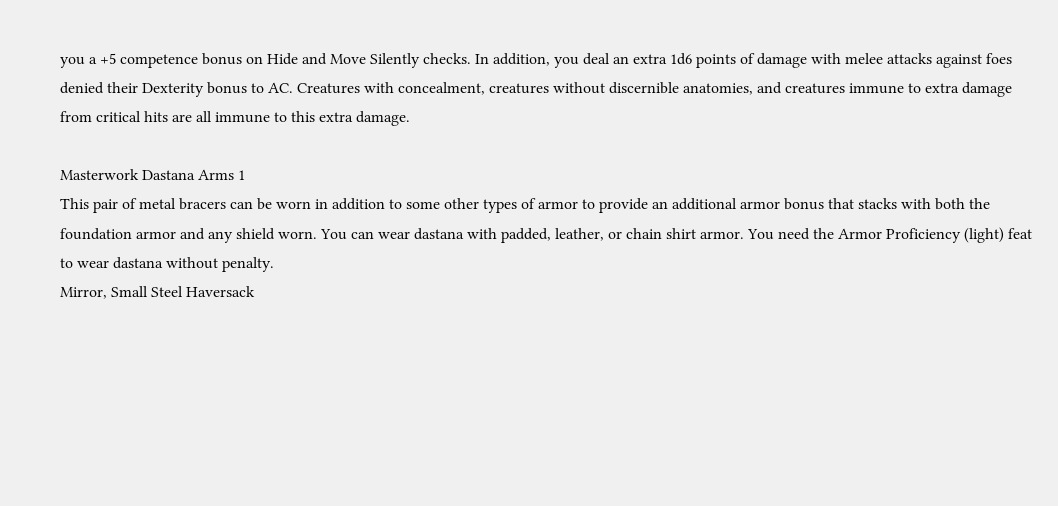you a +5 competence bonus on Hide and Move Silently checks. In addition, you deal an extra 1d6 points of damage with melee attacks against foes denied their Dexterity bonus to AC. Creatures with concealment, creatures without discernible anatomies, and creatures immune to extra damage from critical hits are all immune to this extra damage.

Masterwork Dastana Arms 1
This pair of metal bracers can be worn in addition to some other types of armor to provide an additional armor bonus that stacks with both the foundation armor and any shield worn. You can wear dastana with padded, leather, or chain shirt armor. You need the Armor Proficiency (light) feat to wear dastana without penalty.
Mirror, Small Steel Haversack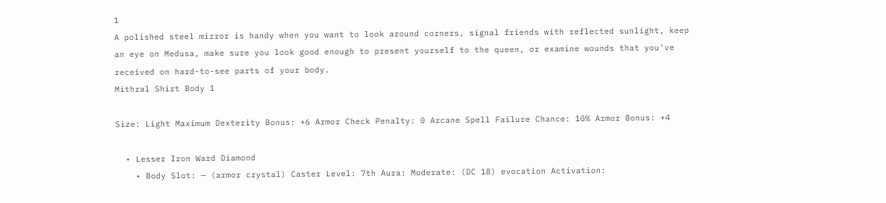1
A polished steel mirror is handy when you want to look around corners, signal friends with reflected sunlight, keep an eye on Medusa, make sure you look good enough to present yourself to the queen, or examine wounds that you've received on hard-to-see parts of your body.
Mithral Shirt Body 1

Size: Light Maximum Dexterity Bonus: +6 Armor Check Penalty: 0 Arcane Spell Failure Chance: 10% Armor Bonus: +4

  • Lesser Iron Ward Diamond
    • Body Slot: — (armor crystal) Caster Level: 7th Aura: Moderate: (DC 18) evocation Activation: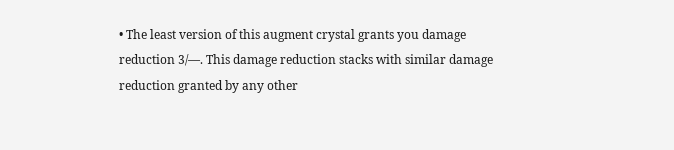• The least version of this augment crystal grants you damage reduction 3/—. This damage reduction stacks with similar damage reduction granted by any other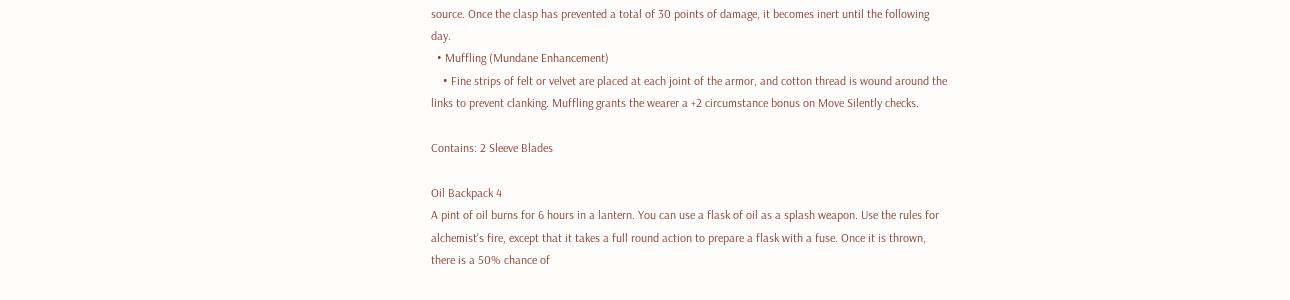source. Once the clasp has prevented a total of 30 points of damage, it becomes inert until the following day.
  • Muffling (Mundane Enhancement)
    • Fine strips of felt or velvet are placed at each joint of the armor, and cotton thread is wound around the links to prevent clanking. Muffling grants the wearer a +2 circumstance bonus on Move Silently checks.

Contains: 2 Sleeve Blades

Oil Backpack 4
A pint of oil burns for 6 hours in a lantern. You can use a flask of oil as a splash weapon. Use the rules for alchemist’s fire, except that it takes a full round action to prepare a flask with a fuse. Once it is thrown, there is a 50% chance of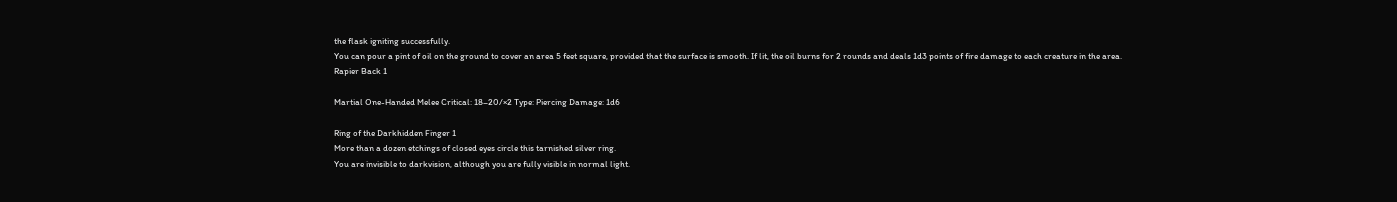the flask igniting successfully.
You can pour a pint of oil on the ground to cover an area 5 feet square, provided that the surface is smooth. If lit, the oil burns for 2 rounds and deals 1d3 points of fire damage to each creature in the area.
Rapier Back 1

Martial One-Handed Melee Critical: 18–20/×2 Type: Piercing Damage: 1d6

Ring of the Darkhidden Finger 1
More than a dozen etchings of closed eyes circle this tarnished silver ring.
You are invisible to darkvision, although you are fully visible in normal light.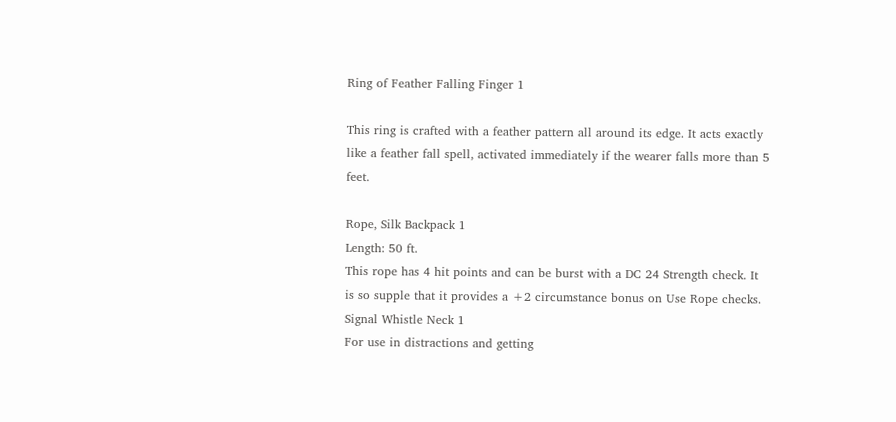Ring of Feather Falling Finger 1

This ring is crafted with a feather pattern all around its edge. It acts exactly like a feather fall spell, activated immediately if the wearer falls more than 5 feet.

Rope, Silk Backpack 1
Length: 50 ft.
This rope has 4 hit points and can be burst with a DC 24 Strength check. It is so supple that it provides a +2 circumstance bonus on Use Rope checks.
Signal Whistle Neck 1
For use in distractions and getting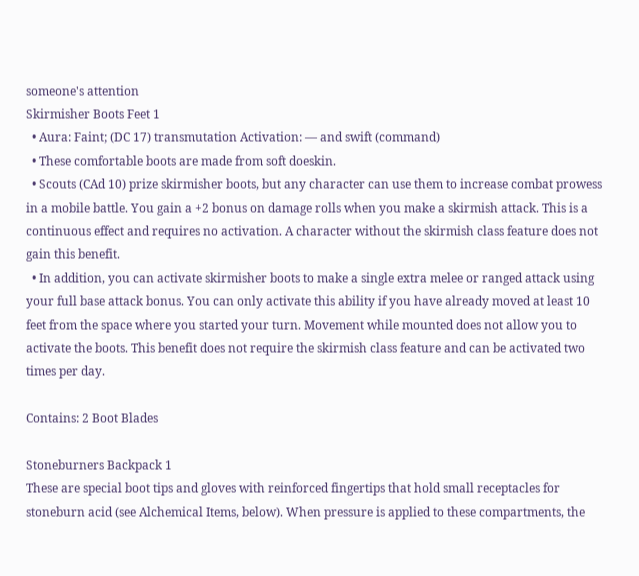someone's attention
Skirmisher Boots Feet 1
  • Aura: Faint; (DC 17) transmutation Activation: — and swift (command)
  • These comfortable boots are made from soft doeskin.
  • Scouts (CAd 10) prize skirmisher boots, but any character can use them to increase combat prowess in a mobile battle. You gain a +2 bonus on damage rolls when you make a skirmish attack. This is a continuous effect and requires no activation. A character without the skirmish class feature does not gain this benefit.
  • In addition, you can activate skirmisher boots to make a single extra melee or ranged attack using your full base attack bonus. You can only activate this ability if you have already moved at least 10 feet from the space where you started your turn. Movement while mounted does not allow you to activate the boots. This benefit does not require the skirmish class feature and can be activated two times per day.

Contains: 2 Boot Blades

Stoneburners Backpack 1
These are special boot tips and gloves with reinforced fingertips that hold small receptacles for stoneburn acid (see Alchemical Items, below). When pressure is applied to these compartments, the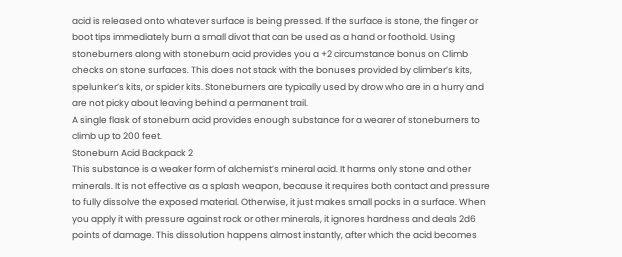acid is released onto whatever surface is being pressed. If the surface is stone, the finger or boot tips immediately burn a small divot that can be used as a hand or foothold. Using stoneburners along with stoneburn acid provides you a +2 circumstance bonus on Climb checks on stone surfaces. This does not stack with the bonuses provided by climber’s kits, spelunker’s kits, or spider kits. Stoneburners are typically used by drow who are in a hurry and are not picky about leaving behind a permanent trail.
A single flask of stoneburn acid provides enough substance for a wearer of stoneburners to climb up to 200 feet.
Stoneburn Acid Backpack 2
This substance is a weaker form of alchemist’s mineral acid. It harms only stone and other minerals. It is not effective as a splash weapon, because it requires both contact and pressure to fully dissolve the exposed material. Otherwise, it just makes small pocks in a surface. When you apply it with pressure against rock or other minerals, it ignores hardness and deals 2d6 points of damage. This dissolution happens almost instantly, after which the acid becomes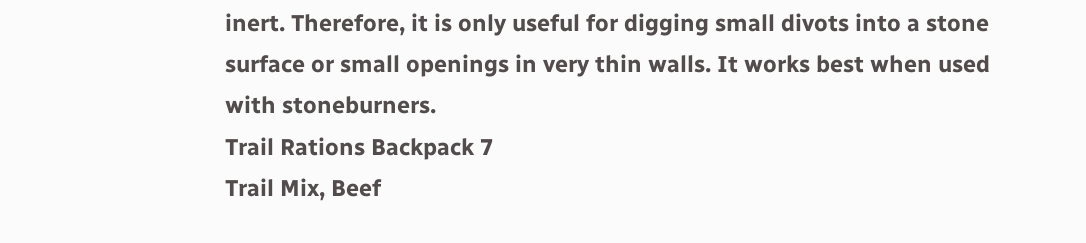inert. Therefore, it is only useful for digging small divots into a stone surface or small openings in very thin walls. It works best when used with stoneburners.
Trail Rations Backpack 7
Trail Mix, Beef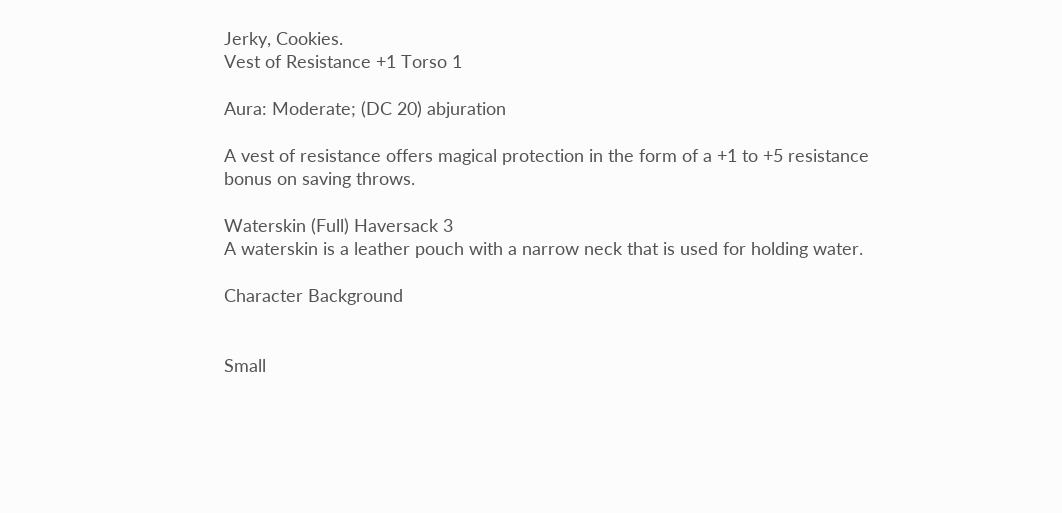Jerky, Cookies.
Vest of Resistance +1 Torso 1

Aura: Moderate; (DC 20) abjuration

A vest of resistance offers magical protection in the form of a +1 to +5 resistance bonus on saving throws.

Waterskin (Full) Haversack 3
A waterskin is a leather pouch with a narrow neck that is used for holding water.

Character Background


Small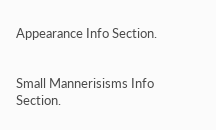Appearance Info Section.


Small Mannerisisms Info Section.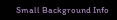Small Background Info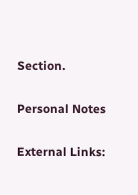Section.

Personal Notes

External Links: